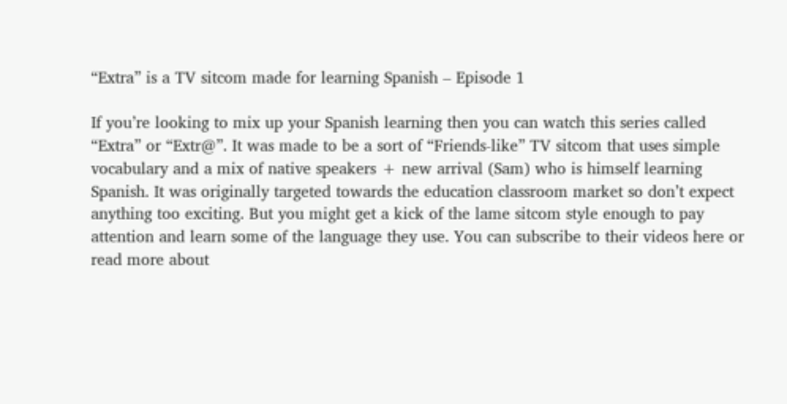“Extra” is a TV sitcom made for learning Spanish – Episode 1

If you’re looking to mix up your Spanish learning then you can watch this series called “Extra” or “Extr@”. It was made to be a sort of “Friends-like” TV sitcom that uses simple vocabulary and a mix of native speakers + new arrival (Sam) who is himself learning Spanish. It was originally targeted towards the education classroom market so don’t expect anything too exciting. But you might get a kick of the lame sitcom style enough to pay attention and learn some of the language they use. You can subscribe to their videos here or read more about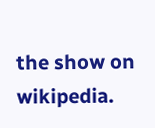the show on wikipedia.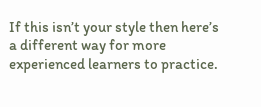If this isn’t your style then here’s a different way for more experienced learners to practice.